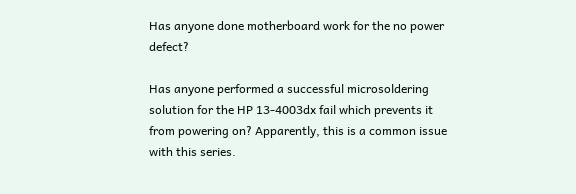Has anyone done motherboard work for the no power defect?

Has anyone performed a successful microsoldering solution for the HP 13-4003dx fail which prevents it from powering on? Apparently, this is a common issue with this series.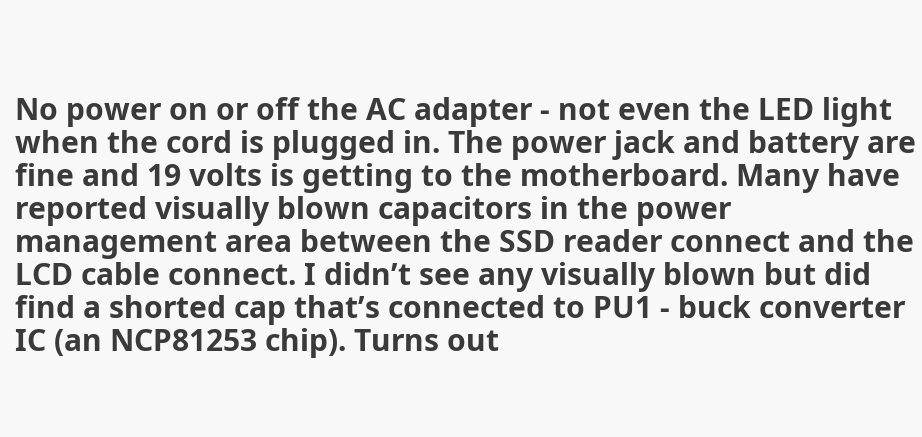No power on or off the AC adapter - not even the LED light when the cord is plugged in. The power jack and battery are fine and 19 volts is getting to the motherboard. Many have reported visually blown capacitors in the power management area between the SSD reader connect and the LCD cable connect. I didn’t see any visually blown but did find a shorted cap that’s connected to PU1 - buck converter IC (an NCP81253 chip). Turns out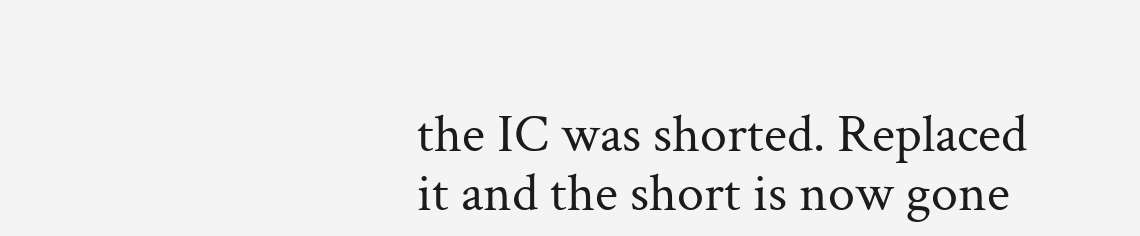the IC was shorted. Replaced it and the short is now gone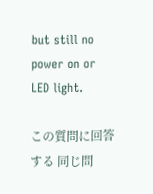but still no power on or LED light.

この質問に回答する 同じ問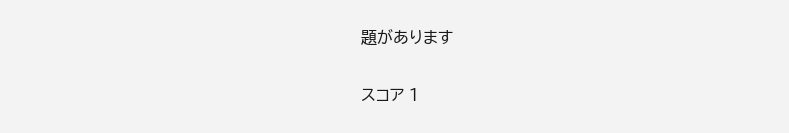題があります


スコア 1